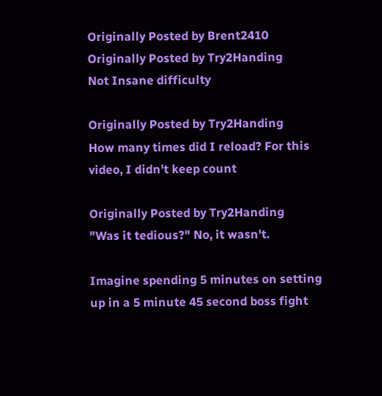Originally Posted by Brent2410
Originally Posted by Try2Handing
Not Insane difficulty

Originally Posted by Try2Handing
How many times did I reload? For this video, I didn't keep count

Originally Posted by Try2Handing
"Was it tedious?" No, it wasn't.

Imagine spending 5 minutes on setting up in a 5 minute 45 second boss fight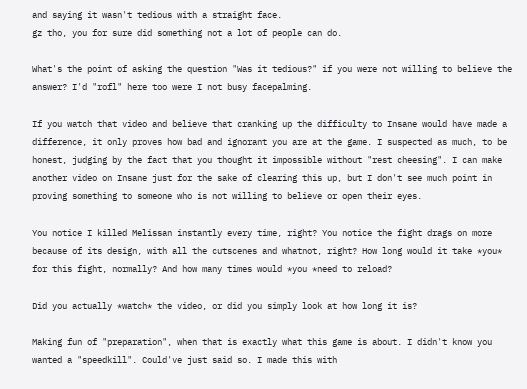and saying it wasn't tedious with a straight face.
gz tho, you for sure did something not a lot of people can do.

What's the point of asking the question "Was it tedious?" if you were not willing to believe the answer? I'd "rofl" here too were I not busy facepalming.

If you watch that video and believe that cranking up the difficulty to Insane would have made a difference, it only proves how bad and ignorant you are at the game. I suspected as much, to be honest, judging by the fact that you thought it impossible without "rest cheesing". I can make another video on Insane just for the sake of clearing this up, but I don't see much point in proving something to someone who is not willing to believe or open their eyes.

You notice I killed Melissan instantly every time, right? You notice the fight drags on more because of its design, with all the cutscenes and whatnot, right? How long would it take *you* for this fight, normally? And how many times would *you *need to reload?

Did you actually *watch* the video, or did you simply look at how long it is?

Making fun of "preparation", when that is exactly what this game is about. I didn't know you wanted a "speedkill". Could've just said so. I made this with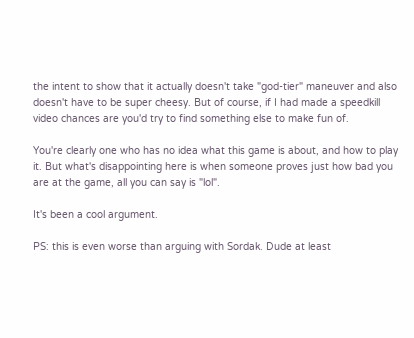the intent to show that it actually doesn't take "god-tier" maneuver and also doesn't have to be super cheesy. But of course, if I had made a speedkill video chances are you'd try to find something else to make fun of.

You're clearly one who has no idea what this game is about, and how to play it. But what's disappointing here is when someone proves just how bad you are at the game, all you can say is "lol".

It's been a cool argument.

PS: this is even worse than arguing with Sordak. Dude at least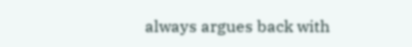always argues back with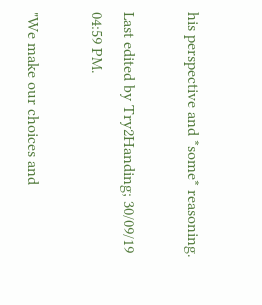his perspective and *some* reasoning.

Last edited by Try2Handing; 30/09/19 04:59 PM.

"We make our choices and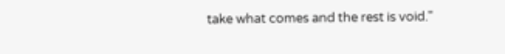take what comes and the rest is void."